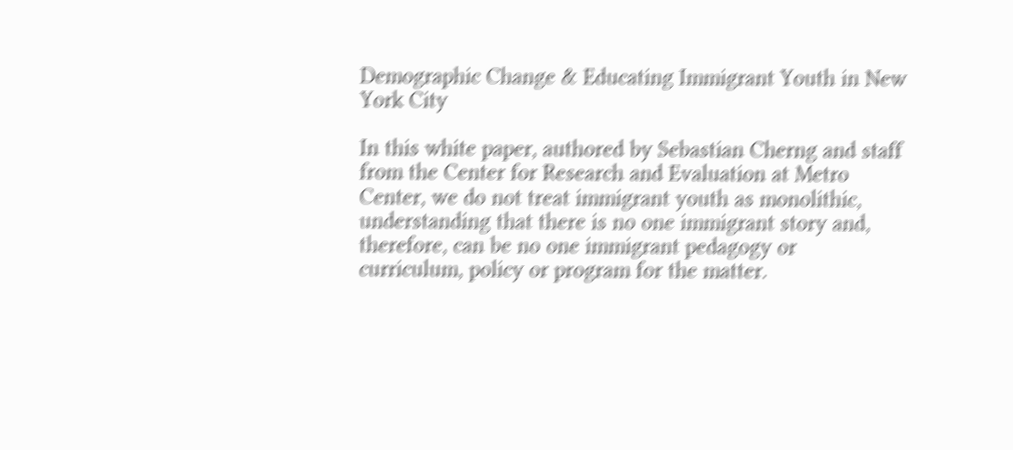Demographic Change & Educating Immigrant Youth in New York City

In this white paper, authored by Sebastian Cherng and staff from the Center for Research and Evaluation at Metro Center, we do not treat immigrant youth as monolithic, understanding that there is no one immigrant story and, therefore, can be no one immigrant pedagogy or curriculum, policy or program for the matter.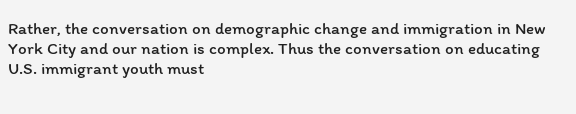Rather, the conversation on demographic change and immigration in New York City and our nation is complex. Thus the conversation on educating U.S. immigrant youth must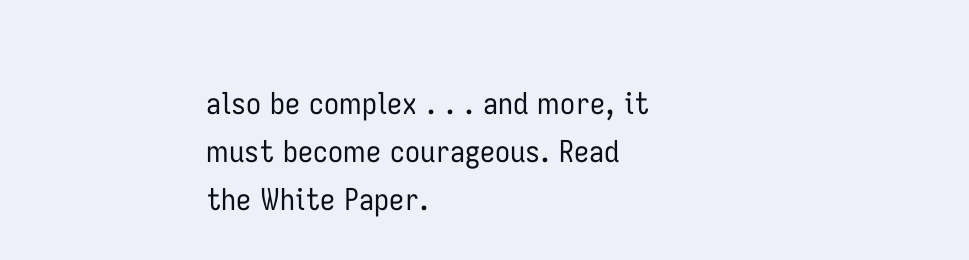also be complex . . . and more, it must become courageous. Read the White Paper.